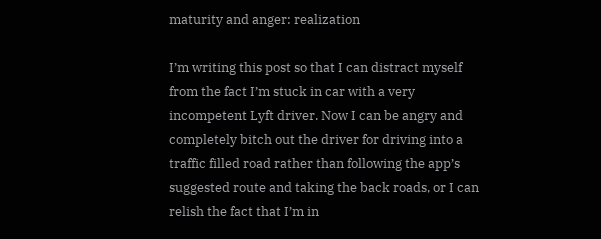maturity and anger: realization

I’m writing this post so that I can distract myself from the fact I’m stuck in car with a very incompetent Lyft driver. Now I can be angry and completely bitch out the driver for driving into a traffic filled road rather than following the app’s suggested route and taking the back roads, or I can relish the fact that I’m in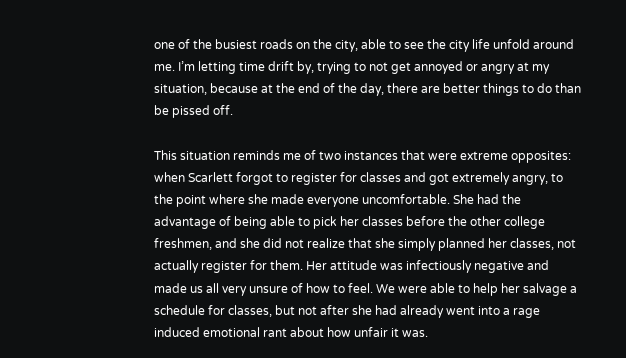one of the busiest roads on the city, able to see the city life unfold around me. I’m letting time drift by, trying to not get annoyed or angry at my situation, because at the end of the day, there are better things to do than be pissed off.

This situation reminds me of two instances that were extreme opposites: when Scarlett forgot to register for classes and got extremely angry, to the point where she made everyone uncomfortable. She had the advantage of being able to pick her classes before the other college freshmen, and she did not realize that she simply planned her classes, not actually register for them. Her attitude was infectiously negative and made us all very unsure of how to feel. We were able to help her salvage a schedule for classes, but not after she had already went into a rage induced emotional rant about how unfair it was.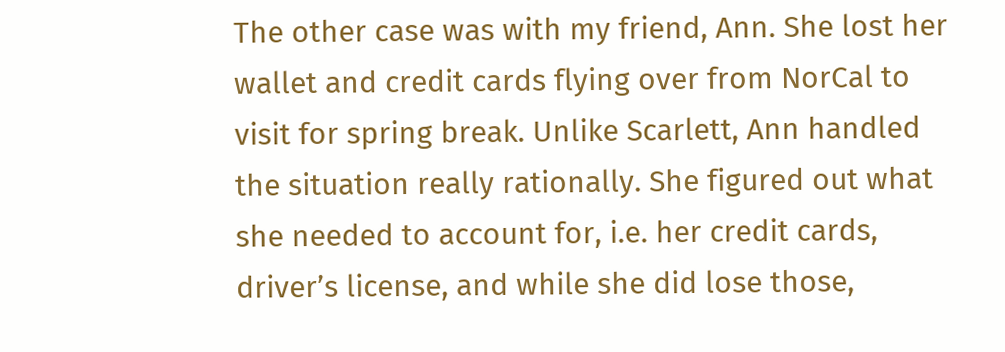The other case was with my friend, Ann. She lost her wallet and credit cards flying over from NorCal to visit for spring break. Unlike Scarlett, Ann handled the situation really rationally. She figured out what she needed to account for, i.e. her credit cards, driver’s license, and while she did lose those,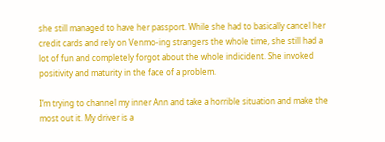she still managed to have her passport. While she had to basically cancel her credit cards and rely on Venmo-ing strangers the whole time, she still had a lot of fun and completely forgot about the whole indicident. She invoked positivity and maturity in the face of a problem.

I’m trying to channel my inner Ann and take a horrible situation and make the most out it. My driver is a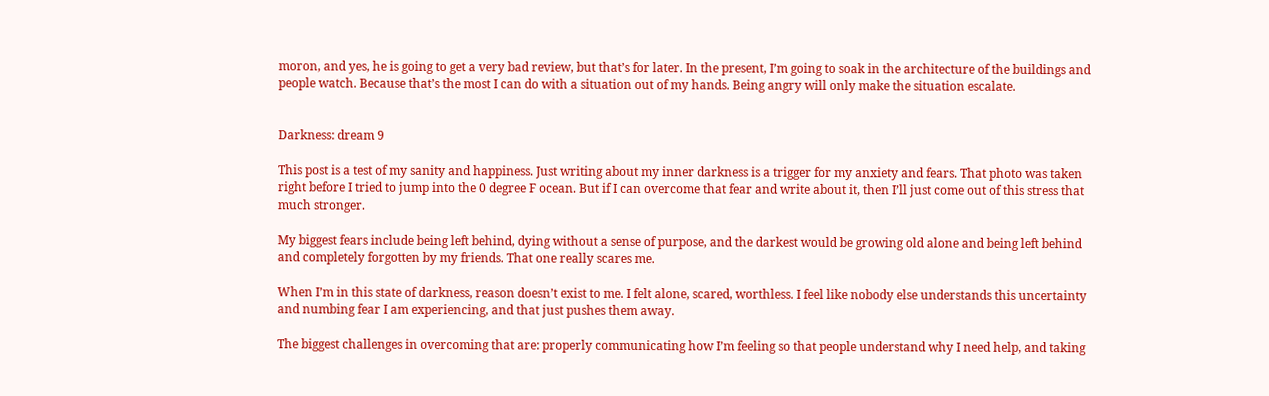moron, and yes, he is going to get a very bad review, but that’s for later. In the present, I’m going to soak in the architecture of the buildings and people watch. Because that’s the most I can do with a situation out of my hands. Being angry will only make the situation escalate.


Darkness: dream 9

This post is a test of my sanity and happiness. Just writing about my inner darkness is a trigger for my anxiety and fears. That photo was taken right before I tried to jump into the 0 degree F ocean. But if I can overcome that fear and write about it, then I’ll just come out of this stress that much stronger.

My biggest fears include being left behind, dying without a sense of purpose, and the darkest would be growing old alone and being left behind and completely forgotten by my friends. That one really scares me.

When I’m in this state of darkness, reason doesn’t exist to me. I felt alone, scared, worthless. I feel like nobody else understands this uncertainty and numbing fear I am experiencing, and that just pushes them away.

The biggest challenges in overcoming that are: properly communicating how I’m feeling so that people understand why I need help, and taking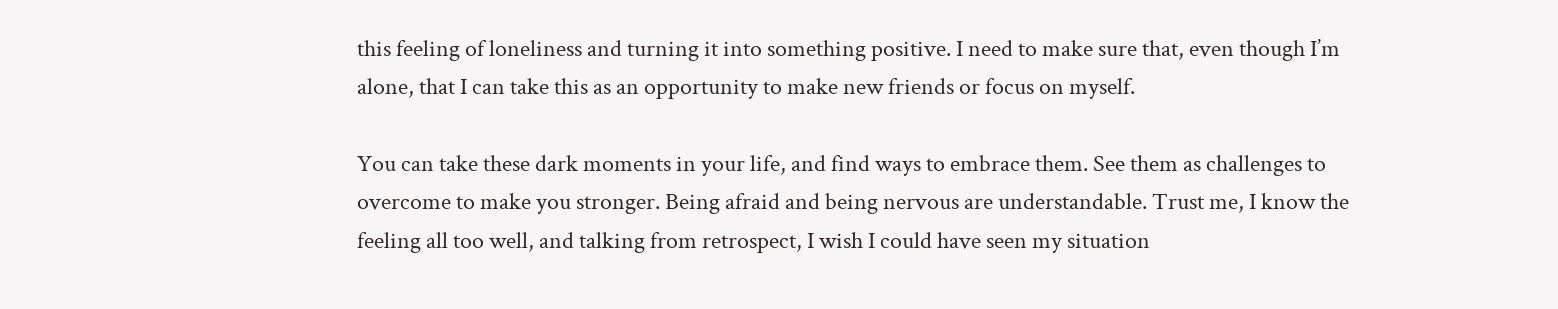this feeling of loneliness and turning it into something positive. I need to make sure that, even though I’m alone, that I can take this as an opportunity to make new friends or focus on myself.

You can take these dark moments in your life, and find ways to embrace them. See them as challenges to overcome to make you stronger. Being afraid and being nervous are understandable. Trust me, I know the feeling all too well, and talking from retrospect, I wish I could have seen my situation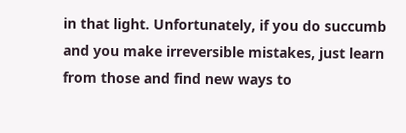in that light. Unfortunately, if you do succumb and you make irreversible mistakes, just learn from those and find new ways to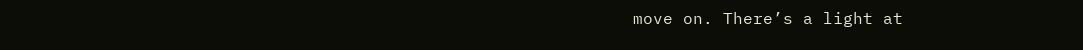move on. There’s a light at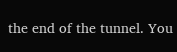the end of the tunnel. You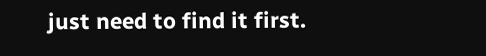just need to find it first.